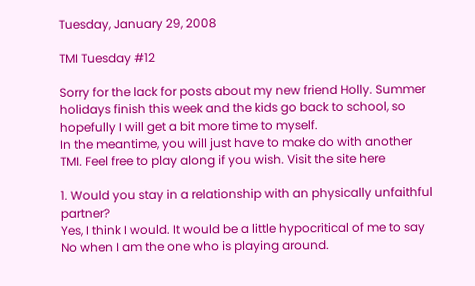Tuesday, January 29, 2008

TMI Tuesday #12

Sorry for the lack for posts about my new friend Holly. Summer holidays finish this week and the kids go back to school, so hopefully I will get a bit more time to myself.
In the meantime, you will just have to make do with another TMI. Feel free to play along if you wish. Visit the site here

1. Would you stay in a relationship with an physically unfaithful partner?
Yes, I think I would. It would be a little hypocritical of me to say No when I am the one who is playing around.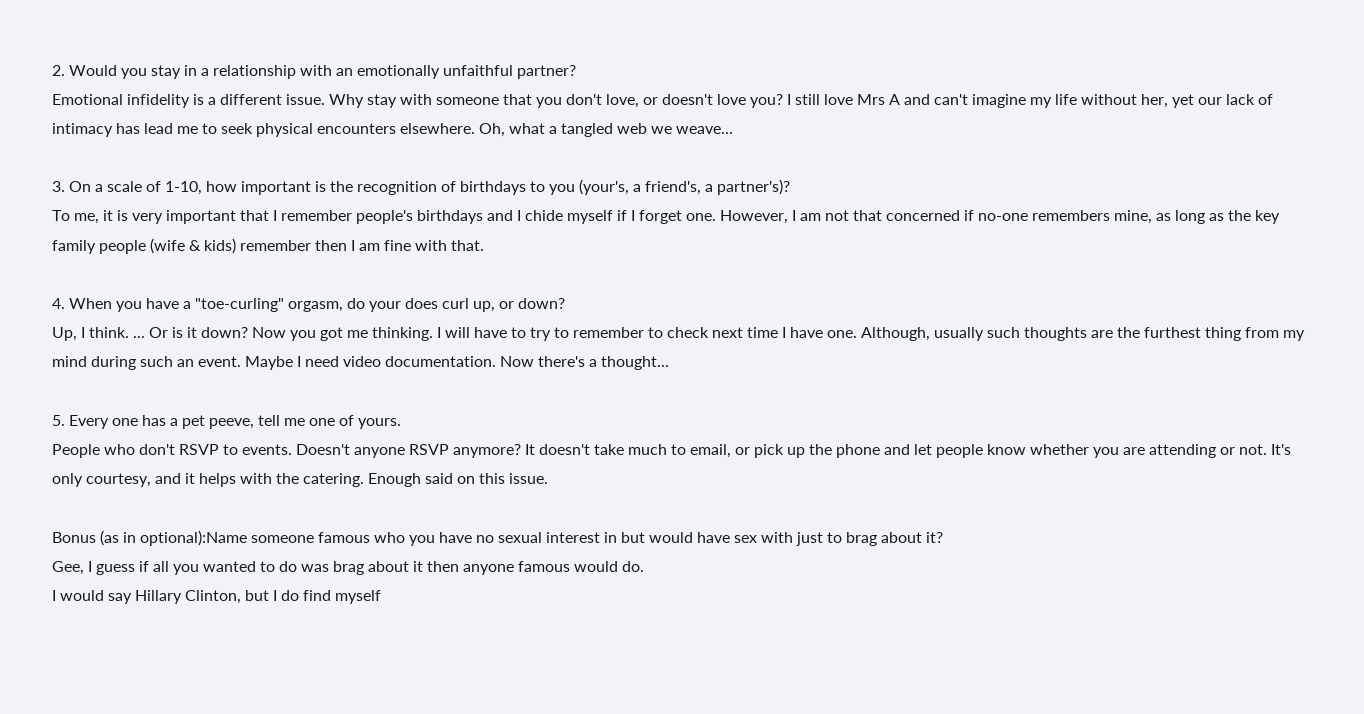2. Would you stay in a relationship with an emotionally unfaithful partner?
Emotional infidelity is a different issue. Why stay with someone that you don't love, or doesn't love you? I still love Mrs A and can't imagine my life without her, yet our lack of intimacy has lead me to seek physical encounters elsewhere. Oh, what a tangled web we weave...

3. On a scale of 1-10, how important is the recognition of birthdays to you (your's, a friend's, a partner's)?
To me, it is very important that I remember people's birthdays and I chide myself if I forget one. However, I am not that concerned if no-one remembers mine, as long as the key family people (wife & kids) remember then I am fine with that.

4. When you have a "toe-curling" orgasm, do your does curl up, or down?
Up, I think. ... Or is it down? Now you got me thinking. I will have to try to remember to check next time I have one. Although, usually such thoughts are the furthest thing from my mind during such an event. Maybe I need video documentation. Now there's a thought...

5. Every one has a pet peeve, tell me one of yours.
People who don't RSVP to events. Doesn't anyone RSVP anymore? It doesn't take much to email, or pick up the phone and let people know whether you are attending or not. It's only courtesy, and it helps with the catering. Enough said on this issue.

Bonus (as in optional):Name someone famous who you have no sexual interest in but would have sex with just to brag about it?
Gee, I guess if all you wanted to do was brag about it then anyone famous would do.
I would say Hillary Clinton, but I do find myself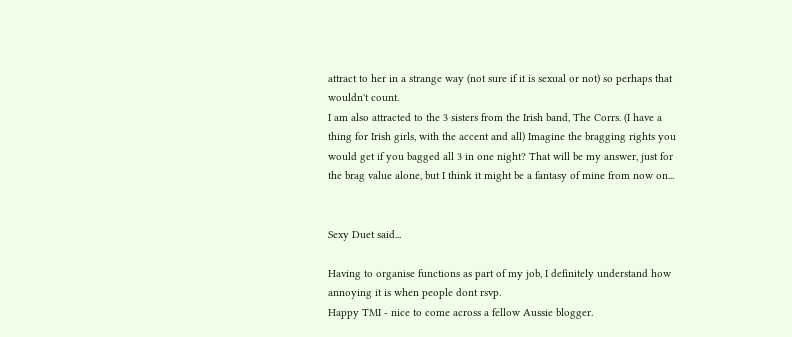attract to her in a strange way (not sure if it is sexual or not) so perhaps that wouldn't count.
I am also attracted to the 3 sisters from the Irish band, The Corrs. (I have a thing for Irish girls, with the accent and all) Imagine the bragging rights you would get if you bagged all 3 in one night? That will be my answer, just for the brag value alone, but I think it might be a fantasy of mine from now on...


Sexy Duet said...

Having to organise functions as part of my job, I definitely understand how annoying it is when people dont rsvp.
Happy TMI - nice to come across a fellow Aussie blogger.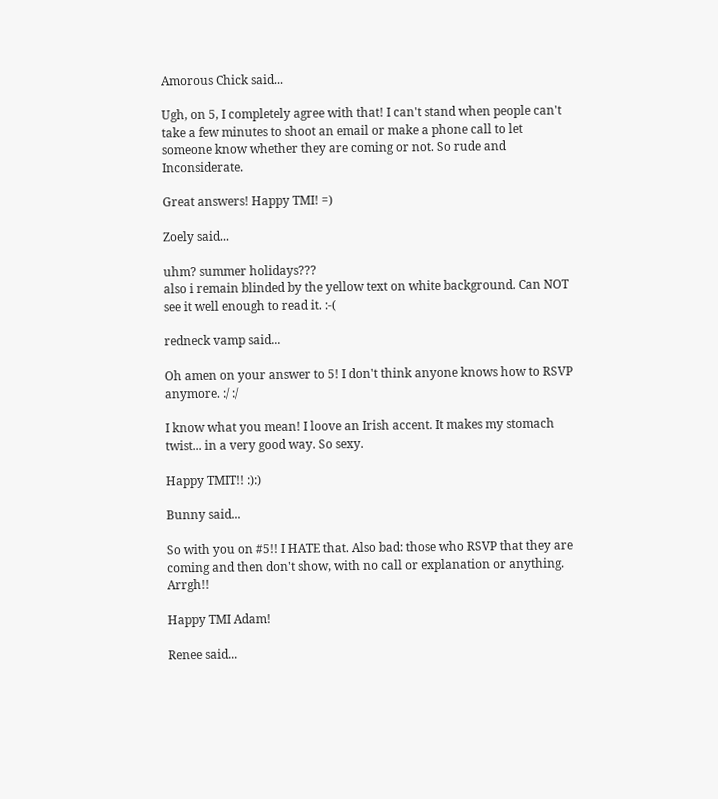Amorous Chick said...

Ugh, on 5, I completely agree with that! I can't stand when people can't take a few minutes to shoot an email or make a phone call to let someone know whether they are coming or not. So rude and Inconsiderate.

Great answers! Happy TMI! =)

Zoely said...

uhm? summer holidays???
also i remain blinded by the yellow text on white background. Can NOT see it well enough to read it. :-(

redneck vamp said...

Oh amen on your answer to 5! I don't think anyone knows how to RSVP anymore. :/ :/

I know what you mean! I loove an Irish accent. It makes my stomach twist... in a very good way. So sexy.

Happy TMIT!! :):)

Bunny said...

So with you on #5!! I HATE that. Also bad: those who RSVP that they are coming and then don't show, with no call or explanation or anything. Arrgh!!

Happy TMI Adam!

Renee said...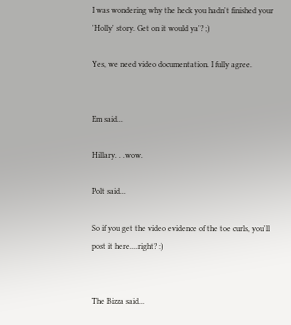I was wondering why the heck you hadn't finished your 'Holly' story. Get on it would ya'? ;)

Yes, we need video documentation. I fully agree.


Em said...

Hillary. . .wow.

Polt said...

So if you get the video evidence of the toe curls, you'll post it here....right? :)


The Bizza said...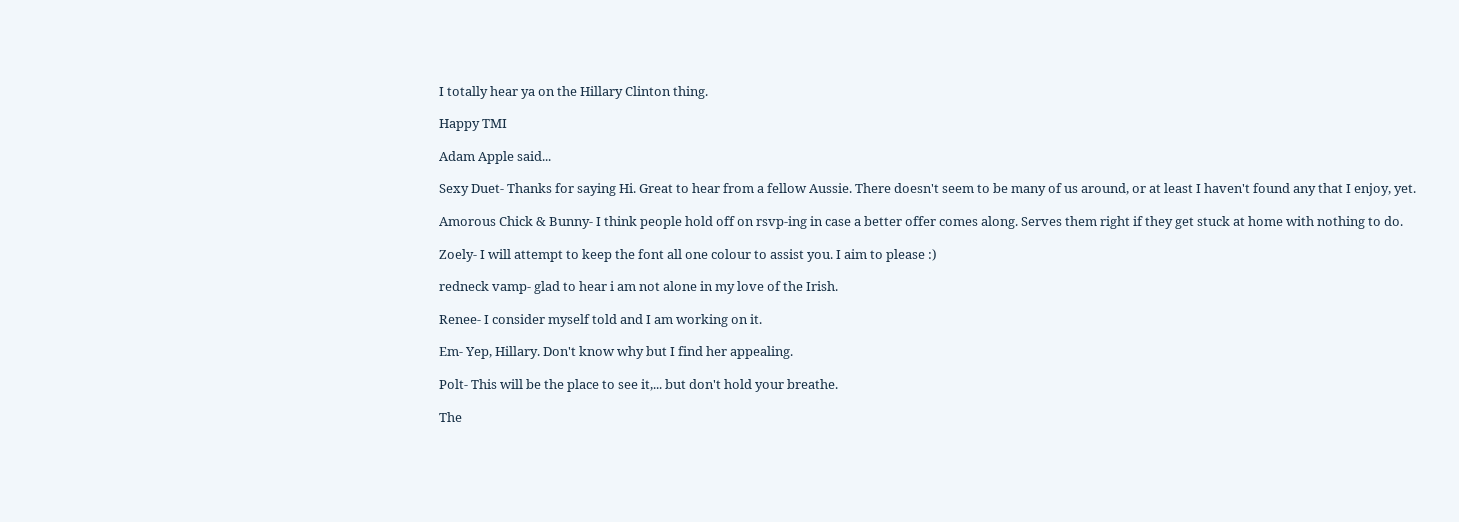I totally hear ya on the Hillary Clinton thing.

Happy TMI

Adam Apple said...

Sexy Duet- Thanks for saying Hi. Great to hear from a fellow Aussie. There doesn't seem to be many of us around, or at least I haven't found any that I enjoy, yet.

Amorous Chick & Bunny- I think people hold off on rsvp-ing in case a better offer comes along. Serves them right if they get stuck at home with nothing to do.

Zoely- I will attempt to keep the font all one colour to assist you. I aim to please :)

redneck vamp- glad to hear i am not alone in my love of the Irish.

Renee- I consider myself told and I am working on it.

Em- Yep, Hillary. Don't know why but I find her appealing.

Polt- This will be the place to see it,... but don't hold your breathe.

The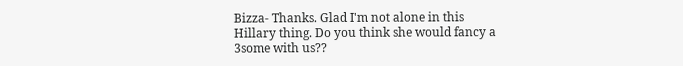Bizza- Thanks. Glad I'm not alone in this Hillary thing. Do you think she would fancy a 3some with us??